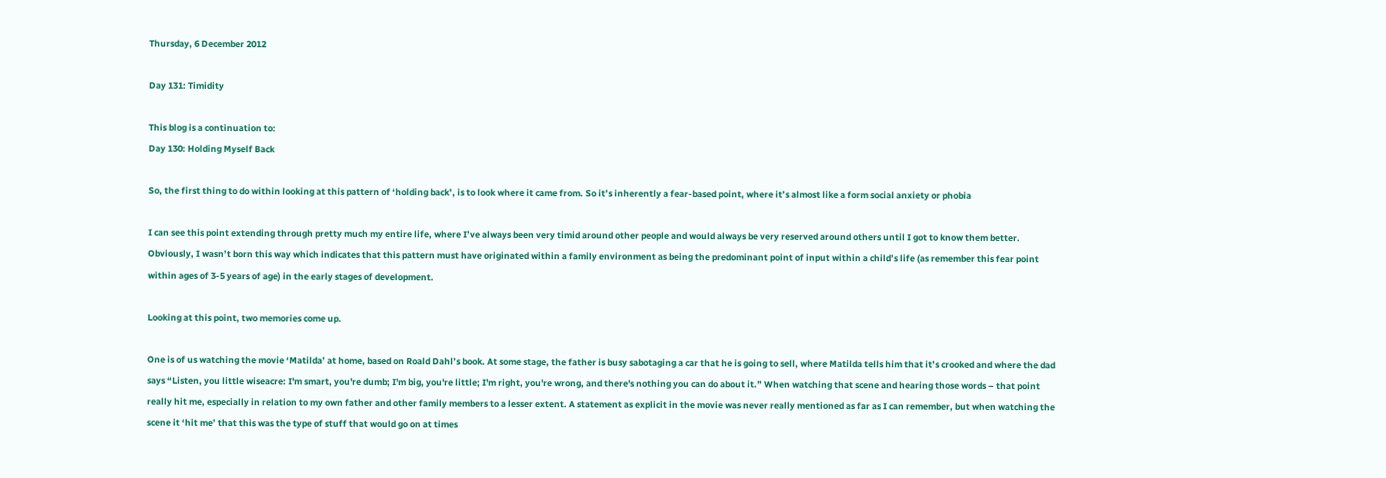Thursday, 6 December 2012

Day 131: Timidity

This blog is a continuation to:
Day 130: Holding Myself Back

So, the first thing to do within looking at this pattern of ‘holding back’, is to look where it came from. So it’s inherently a fear-based point, where it’s almost like a form social anxiety or phobia

I can see this point extending through pretty much my entire life, where I’ve always been very timid around other people and would always be very reserved around others until I got to know them better. Obviously, I wasn’t born this way which indicates that this pattern must have originated within a family environment as being the predominant point of input within a child’s life (as remember this fear point within ages of 3-5 years of age) in the early stages of development.

Looking at this point, two memories come up.

One is of us watching the movie ‘Matilda’ at home, based on Roald Dahl’s book. At some stage, the father is busy sabotaging a car that he is going to sell, where Matilda tells him that it’s crooked and where the dad says “Listen, you little wiseacre: I'm smart, you're dumb; I'm big, you're little; I'm right, you're wrong, and there's nothing you can do about it.” When watching that scene and hearing those words – that point really hit me, especially in relation to my own father and other family members to a lesser extent. A statement as explicit in the movie was never really mentioned as far as I can remember, but when watching the scene it ‘hit me’ that this was the type of stuff that would go on at times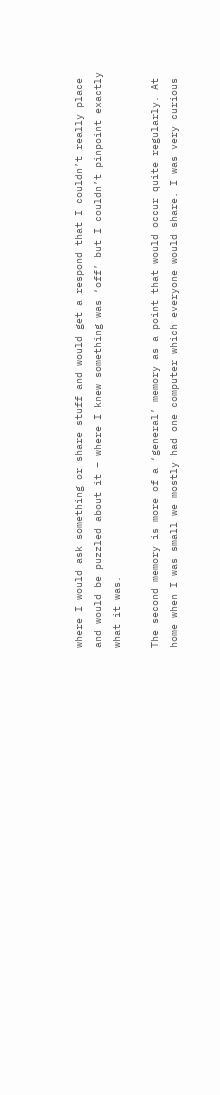where I would ask something or share stuff and would get a respond that I couldn’t really place and would be puzzled about it – where I knew something was ‘off’ but I couldn’t pinpoint exactly what it was.

The second memory is more of a ‘general’ memory as a point that would occur quite regularly. At home when I was small we mostly had one computer which everyone would share. I was very curious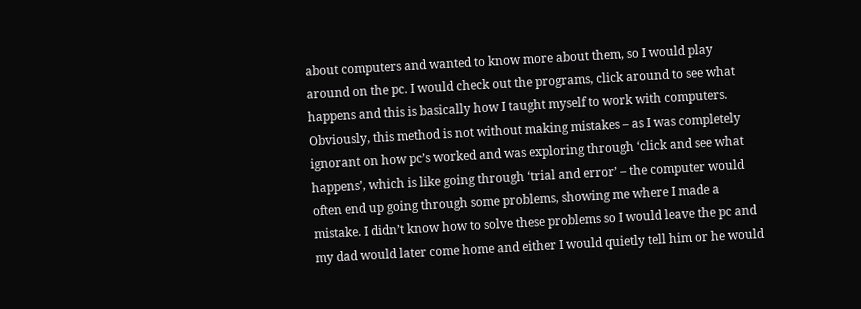about computers and wanted to know more about them, so I would play around on the pc. I would check out the programs, click around to see what happens and this is basically how I taught myself to work with computers. Obviously, this method is not without making mistakes – as I was completely ignorant on how pc’s worked and was exploring through ‘click and see what happens’, which is like going through ‘trial and error’ – the computer would often end up going through some problems, showing me where I made a mistake. I didn’t know how to solve these problems so I would leave the pc and my dad would later come home and either I would quietly tell him or he would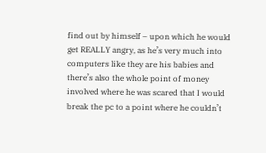find out by himself – upon which he would get REALLY angry, as he’s very much into computers like they are his babies and there’s also the whole point of money involved where he was scared that I would break the pc to a point where he couldn’t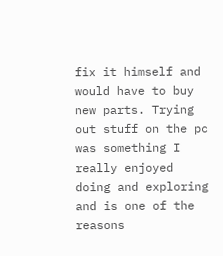fix it himself and would have to buy new parts. Trying out stuff on the pc was something I really enjoyed doing and exploring and is one of the reasons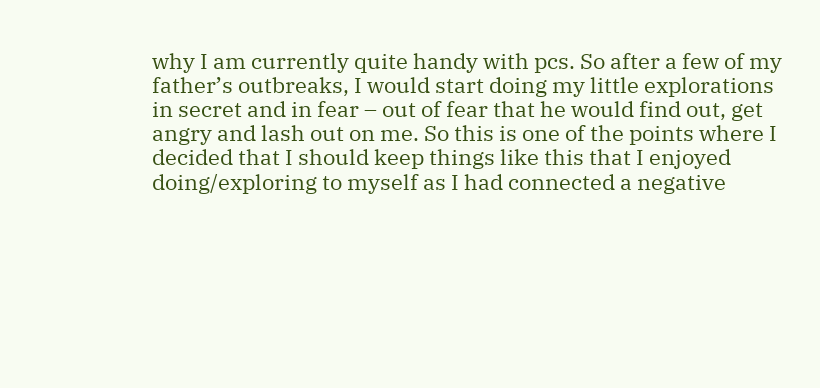why I am currently quite handy with pcs. So after a few of my father’s outbreaks, I would start doing my little explorations in secret and in fear – out of fear that he would find out, get angry and lash out on me. So this is one of the points where I decided that I should keep things like this that I enjoyed doing/exploring to myself as I had connected a negative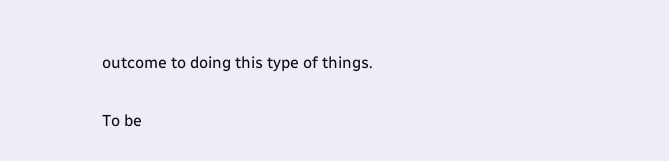outcome to doing this type of things.

To be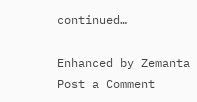continued…

Enhanced by Zemanta
Post a Comment